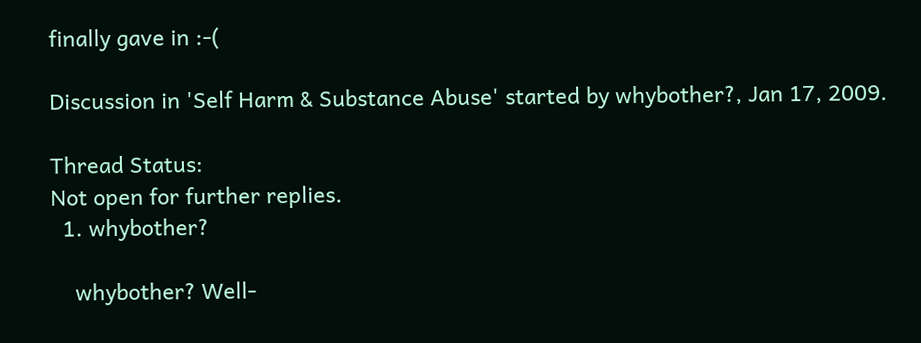finally gave in :-(

Discussion in 'Self Harm & Substance Abuse' started by whybother?, Jan 17, 2009.

Thread Status:
Not open for further replies.
  1. whybother?

    whybother? Well-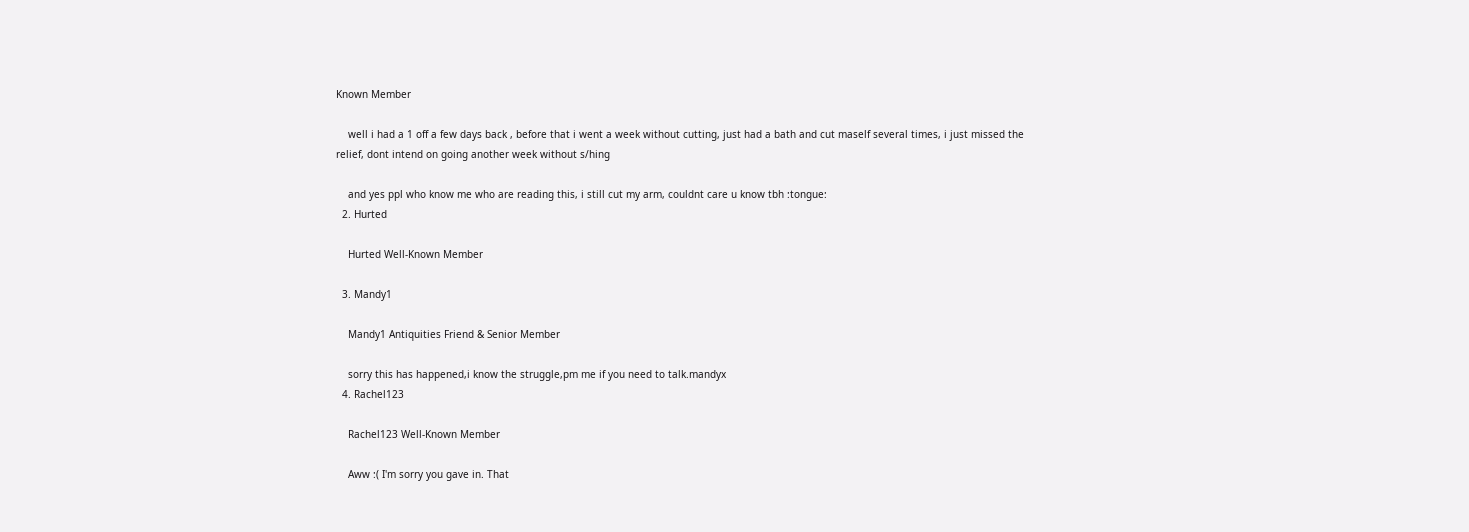Known Member

    well i had a 1 off a few days back , before that i went a week without cutting, just had a bath and cut maself several times, i just missed the relief, dont intend on going another week without s/hing

    and yes ppl who know me who are reading this, i still cut my arm, couldnt care u know tbh :tongue:
  2. Hurted

    Hurted Well-Known Member

  3. Mandy1

    Mandy1 Antiquities Friend & Senior Member

    sorry this has happened,i know the struggle,pm me if you need to talk.mandyx
  4. Rachel123

    Rachel123 Well-Known Member

    Aww :( I'm sorry you gave in. That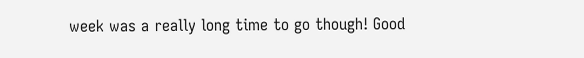week was a really long time to go though! Good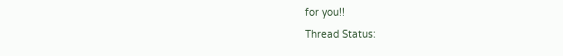for you!!
Thread Status: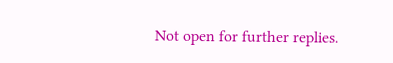Not open for further replies.